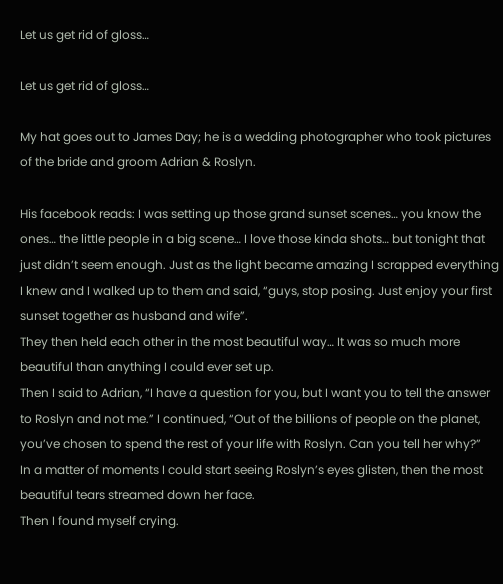Let us get rid of gloss…

Let us get rid of gloss…

My hat goes out to James Day; he is a wedding photographer who took pictures of the bride and groom Adrian & Roslyn.

His facebook reads: I was setting up those grand sunset scenes… you know the ones… the little people in a big scene… I love those kinda shots… but tonight that just didn’t seem enough. Just as the light became amazing I scrapped everything I knew and I walked up to them and said, “guys, stop posing. Just enjoy your first sunset together as husband and wife”.
They then held each other in the most beautiful way… It was so much more beautiful than anything I could ever set up.
Then I said to Adrian, “I have a question for you, but I want you to tell the answer to Roslyn and not me.” I continued, “Out of the billions of people on the planet, you’ve chosen to spend the rest of your life with Roslyn. Can you tell her why?”
In a matter of moments I could start seeing Roslyn’s eyes glisten, then the most beautiful tears streamed down her face.
Then I found myself crying.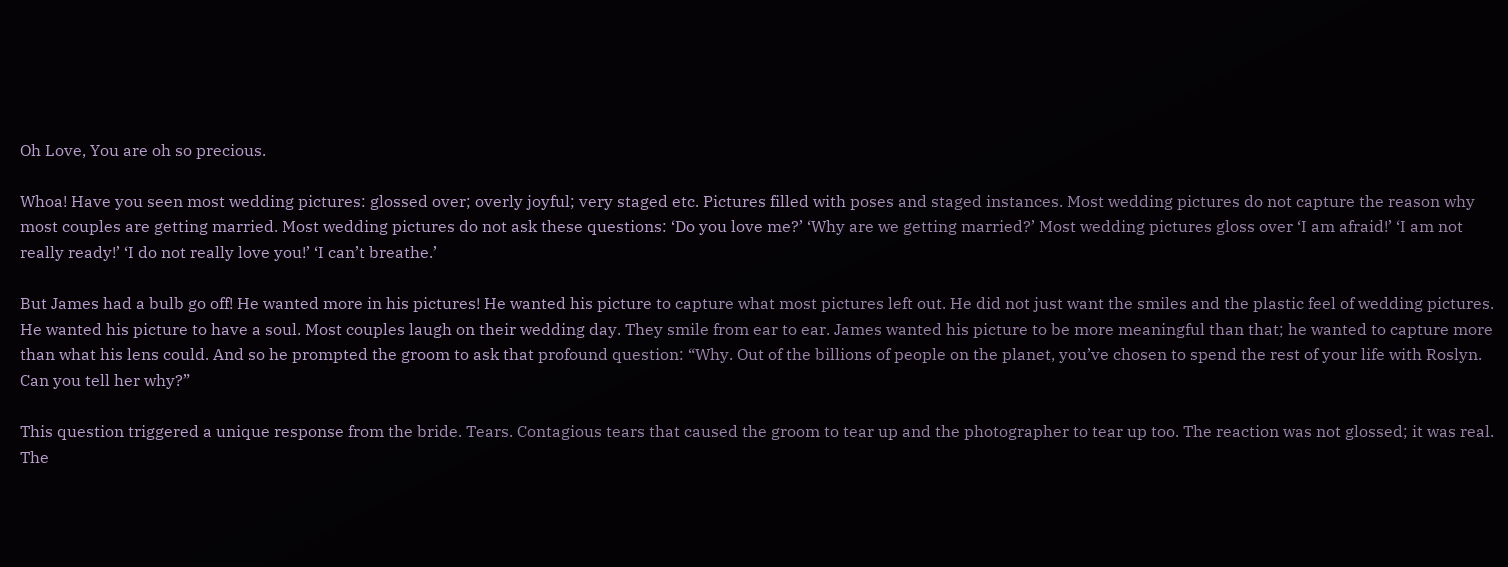Oh Love, You are oh so precious.

Whoa! Have you seen most wedding pictures: glossed over; overly joyful; very staged etc. Pictures filled with poses and staged instances. Most wedding pictures do not capture the reason why most couples are getting married. Most wedding pictures do not ask these questions: ‘Do you love me?’ ‘Why are we getting married?’ Most wedding pictures gloss over ‘I am afraid!’ ‘I am not really ready!’ ‘I do not really love you!’ ‘I can’t breathe.’

But James had a bulb go off! He wanted more in his pictures! He wanted his picture to capture what most pictures left out. He did not just want the smiles and the plastic feel of wedding pictures. He wanted his picture to have a soul. Most couples laugh on their wedding day. They smile from ear to ear. James wanted his picture to be more meaningful than that; he wanted to capture more than what his lens could. And so he prompted the groom to ask that profound question: “Why. Out of the billions of people on the planet, you’ve chosen to spend the rest of your life with Roslyn. Can you tell her why?”

This question triggered a unique response from the bride. Tears. Contagious tears that caused the groom to tear up and the photographer to tear up too. The reaction was not glossed; it was real. The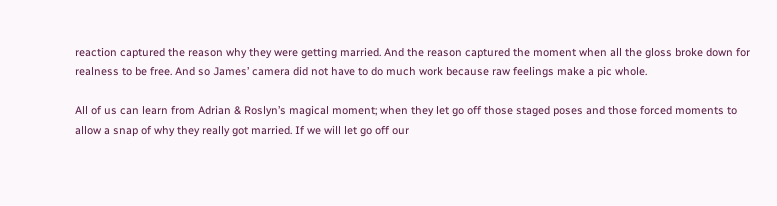reaction captured the reason why they were getting married. And the reason captured the moment when all the gloss broke down for realness to be free. And so James’ camera did not have to do much work because raw feelings make a pic whole.

All of us can learn from Adrian & Roslyn’s magical moment; when they let go off those staged poses and those forced moments to allow a snap of why they really got married. If we will let go off our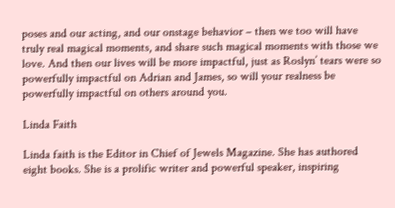poses and our acting, and our onstage behavior – then we too will have truly real magical moments, and share such magical moments with those we love. And then our lives will be more impactful, just as Roslyn’ tears were so powerfully impactful on Adrian and James, so will your realness be powerfully impactful on others around you.

Linda Faith

Linda faith is the Editor in Chief of Jewels Magazine. She has authored eight books. She is a prolific writer and powerful speaker, inspiring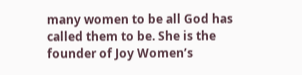many women to be all God has called them to be. She is the founder of Joy Women’s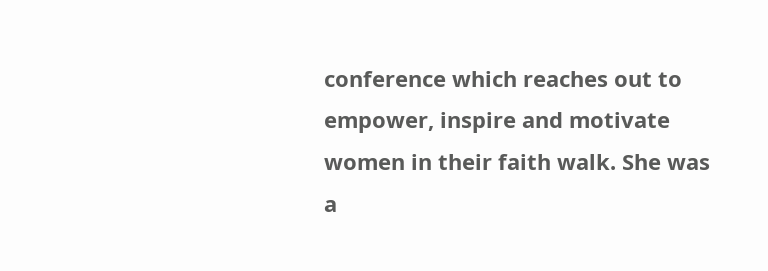conference which reaches out to empower, inspire and motivate women in their faith walk. She was a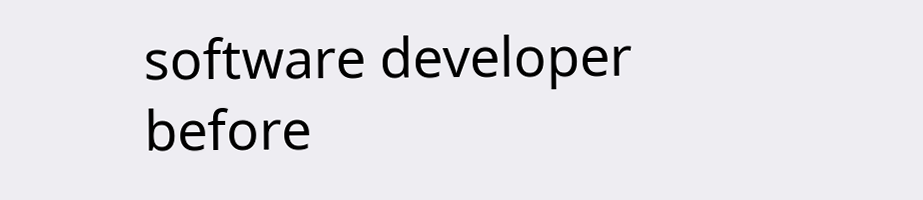software developer before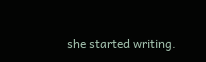she started writing.